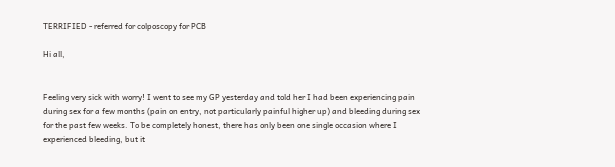TERRIFIED - referred for colposcopy for PCB

Hi all,


Feeling very sick with worry! I went to see my GP yesterday and told her I had been experiencing pain during sex for a few months (pain on entry, not particularly painful higher up) and bleeding during sex for the past few weeks. To be completely honest, there has only been one single occasion where I experienced bleeding, but it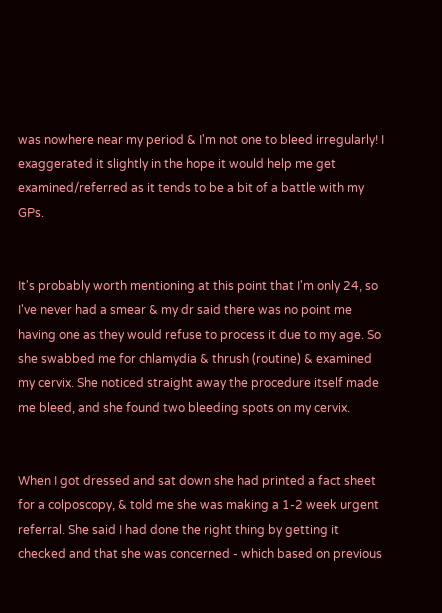was nowhere near my period & I'm not one to bleed irregularly! I exaggerated it slightly in the hope it would help me get examined/referred as it tends to be a bit of a battle with my GPs.


It's probably worth mentioning at this point that I'm only 24, so I've never had a smear & my dr said there was no point me having one as they would refuse to process it due to my age. So she swabbed me for chlamydia & thrush (routine) & examined my cervix. She noticed straight away the procedure itself made me bleed, and she found two bleeding spots on my cervix.


When I got dressed and sat down she had printed a fact sheet for a colposcopy, & told me she was making a 1-2 week urgent referral. She said I had done the right thing by getting it checked and that she was concerned - which based on previous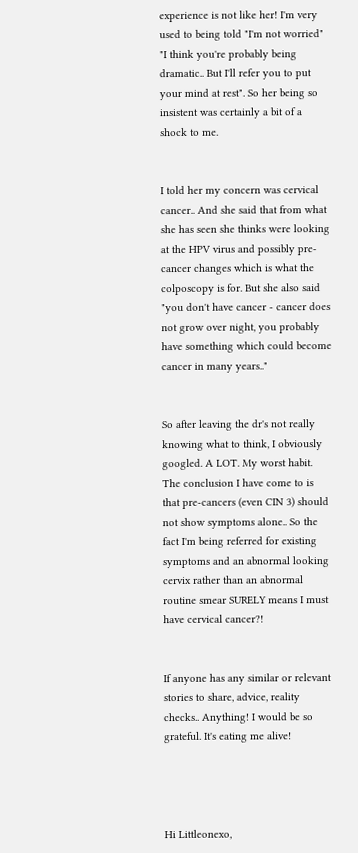experience is not like her! I'm very used to being told "I'm not worried" "I think you're probably being dramatic.. But I'll refer you to put your mind at rest". So her being so insistent was certainly a bit of a shock to me.


I told her my concern was cervical cancer.. And she said that from what she has seen she thinks were looking at the HPV virus and possibly pre-cancer changes which is what the colposcopy is for. But she also said "you don't have cancer - cancer does not grow over night, you probably have something which could become cancer in many years.."


So after leaving the dr's not really knowing what to think, I obviously googled. A LOT. My worst habit. The conclusion I have come to is that pre-cancers (even CIN 3) should not show symptoms alone.. So the fact I'm being referred for existing symptoms and an abnormal looking cervix rather than an abnormal routine smear SURELY means I must have cervical cancer?!


If anyone has any similar or relevant stories to share, advice, reality checks.. Anything! I would be so grateful. It's eating me alive!




Hi Littleonexo,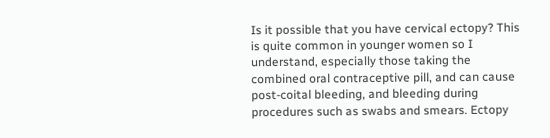Is it possible that you have cervical ectopy? This is quite common in younger women so I understand, especially those taking the combined oral contraceptive pill, and can cause post-coital bleeding, and bleeding during procedures such as swabs and smears. Ectopy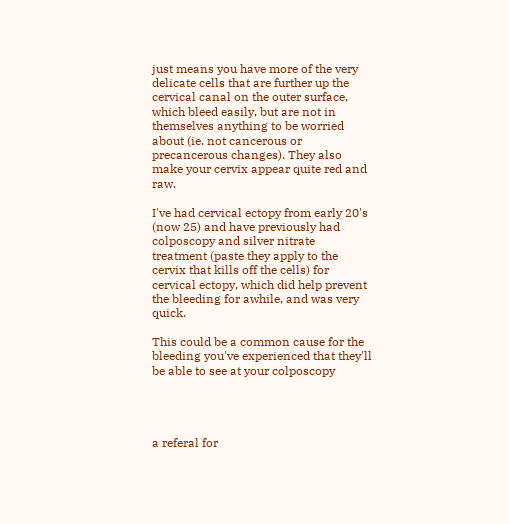just means you have more of the very delicate cells that are further up the cervical canal on the outer surface, which bleed easily, but are not in themselves anything to be worried about (ie. not cancerous or precancerous changes). They also make your cervix appear quite red and raw.

I've had cervical ectopy from early 20's (now 25) and have previously had colposcopy and silver nitrate treatment (paste they apply to the cervix that kills off the cells) for cervical ectopy, which did help prevent the bleeding for awhile, and was very quick.

This could be a common cause for the bleeding you've experienced that they'll be able to see at your colposcopy




a referal for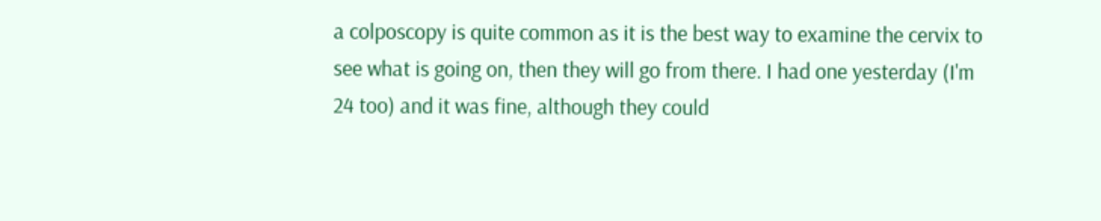a colposcopy is quite common as it is the best way to examine the cervix to see what is going on, then they will go from there. I had one yesterday (I'm 24 too) and it was fine, although they could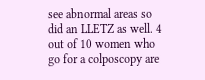see abnormal areas so did an LLETZ as well. 4 out of 10 women who go for a colposcopy are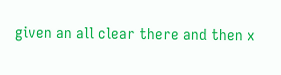given an all clear there and then x